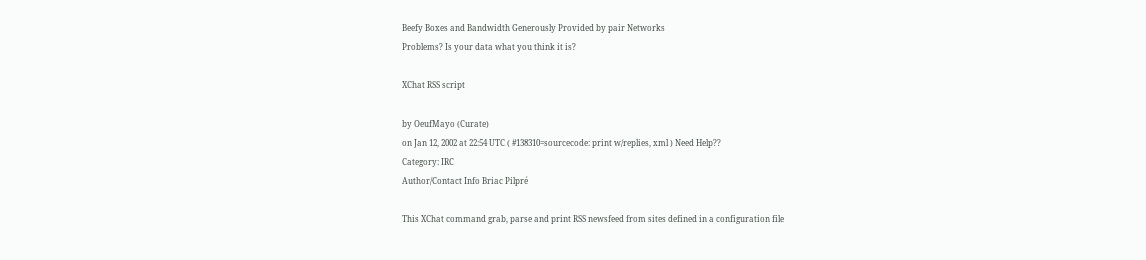Beefy Boxes and Bandwidth Generously Provided by pair Networks
Problems? Is your data what you think it is?

XChat RSS script

by OeufMayo (Curate)
on Jan 12, 2002 at 22:54 UTC ( #138310=sourcecode: print w/replies, xml ) Need Help??
Category: IRC
Author/Contact Info Briac Pilpré

This XChat command grab, parse and print RSS newsfeed from sites defined in a configuration file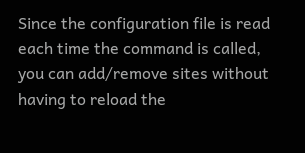Since the configuration file is read each time the command is called, you can add/remove sites without having to reload the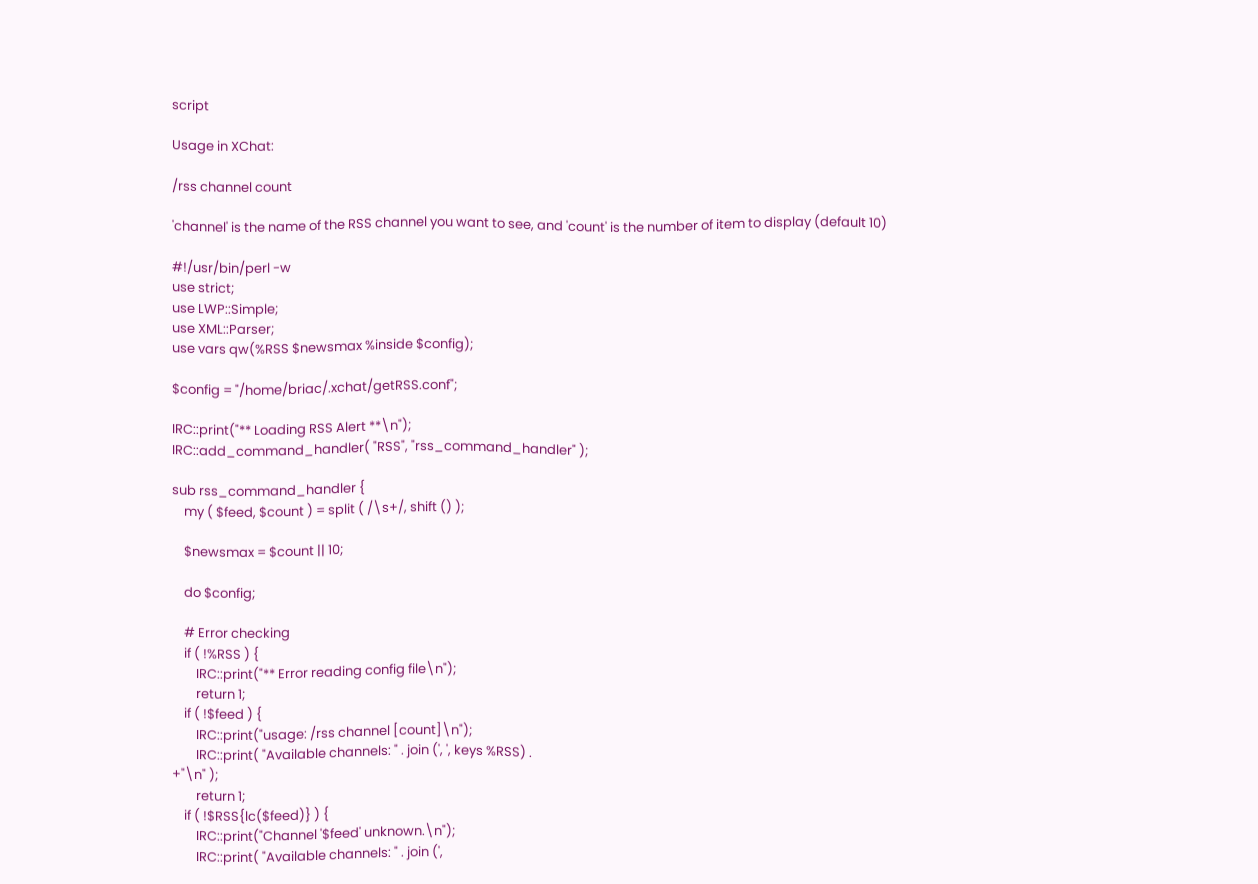script

Usage in XChat:

/rss channel count

'channel' is the name of the RSS channel you want to see, and 'count' is the number of item to display (default 10)

#!/usr/bin/perl -w
use strict;
use LWP::Simple;
use XML::Parser;
use vars qw(%RSS $newsmax %inside $config);

$config = "/home/briac/.xchat/getRSS.conf";

IRC::print("** Loading RSS Alert **\n");
IRC::add_command_handler( "RSS", "rss_command_handler" );

sub rss_command_handler {
    my ( $feed, $count ) = split ( /\s+/, shift () );

    $newsmax = $count || 10;

    do $config;

    # Error checking
    if ( !%RSS ) {
        IRC::print("** Error reading config file\n");
        return 1;
    if ( !$feed ) {
        IRC::print("usage: /rss channel [count]\n");
        IRC::print( "Available channels: " . join (', ', keys %RSS) .
+"\n" );
        return 1;
    if ( !$RSS{lc($feed)} ) {
        IRC::print("Channel '$feed' unknown.\n");
        IRC::print( "Available channels: " . join (',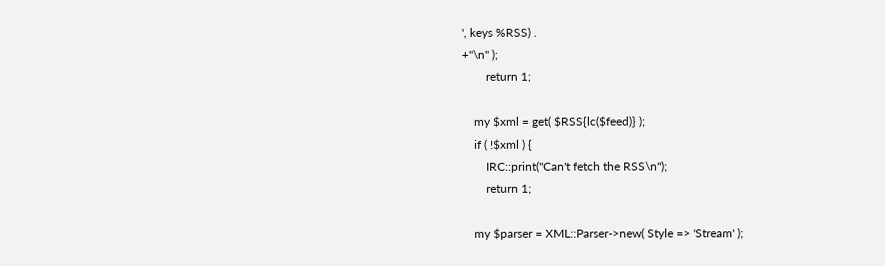', keys %RSS) .
+"\n" );
        return 1;

    my $xml = get( $RSS{lc($feed)} );
    if ( !$xml ) {
        IRC::print("Can't fetch the RSS\n");
        return 1;

    my $parser = XML::Parser->new( Style => 'Stream' );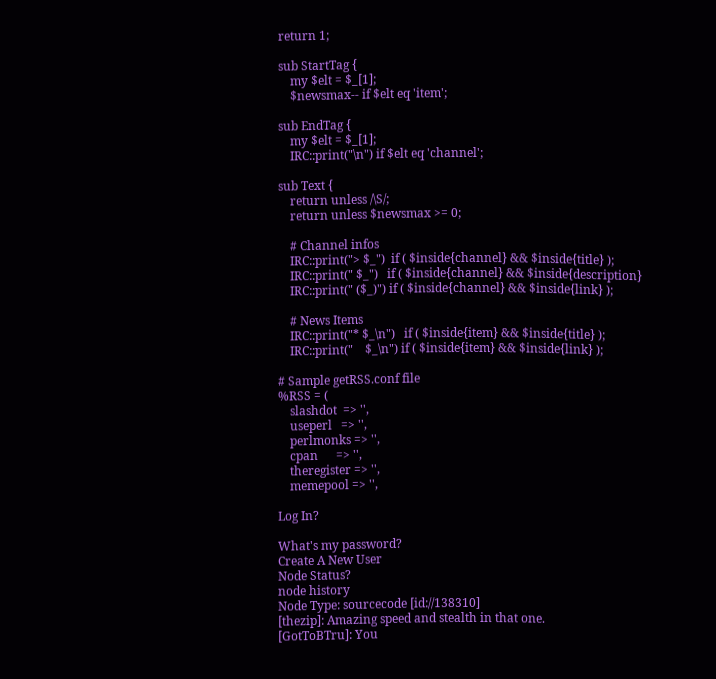return 1;

sub StartTag {
    my $elt = $_[1];
    $newsmax-- if $elt eq 'item';

sub EndTag {
    my $elt = $_[1];
    IRC::print("\n") if $elt eq 'channel';

sub Text {
    return unless /\S/;
    return unless $newsmax >= 0;

    # Channel infos
    IRC::print("> $_")  if ( $inside{channel} && $inside{title} );
    IRC::print(" $_")   if ( $inside{channel} && $inside{description}
    IRC::print(" ($_)") if ( $inside{channel} && $inside{link} );

    # News Items
    IRC::print("* $_\n")   if ( $inside{item} && $inside{title} );
    IRC::print("    $_\n") if ( $inside{item} && $inside{link} );

# Sample getRSS.conf file
%RSS = (
    slashdot  => '',
    useperl   => '',
    perlmonks => '',
    cpan      => '',
    theregister => '',
    memepool => '',

Log In?

What's my password?
Create A New User
Node Status?
node history
Node Type: sourcecode [id://138310]
[thezip]: Amazing speed and stealth in that one.
[GotToBTru]: You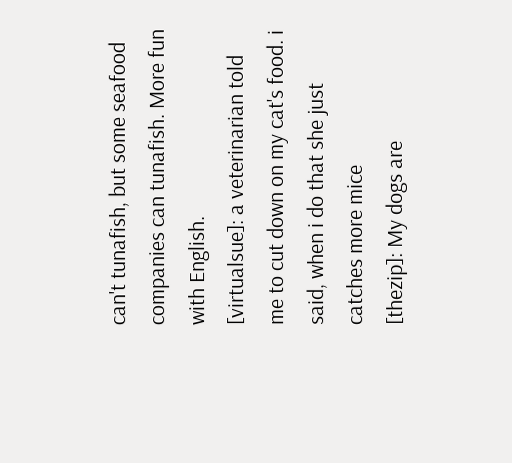can't tunafish, but some seafood companies can tunafish. More fun with English.
[virtualsue]: a veterinarian told me to cut down on my cat's food. i said, when i do that she just catches more mice
[thezip]: My dogs are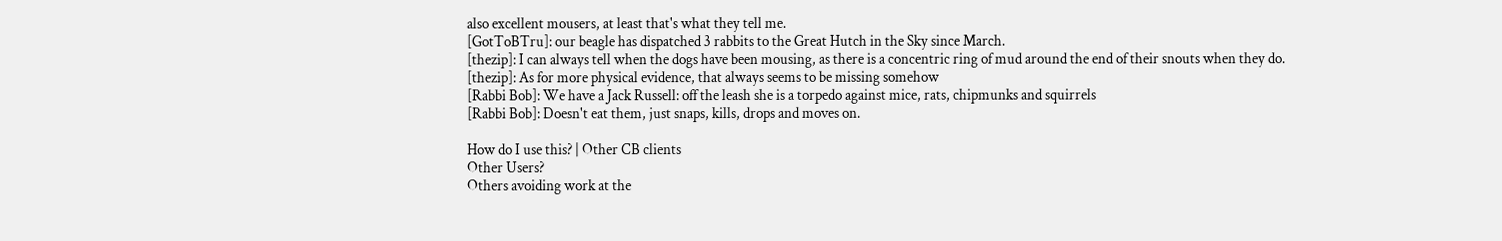also excellent mousers, at least that's what they tell me.
[GotToBTru]: our beagle has dispatched 3 rabbits to the Great Hutch in the Sky since March.
[thezip]: I can always tell when the dogs have been mousing, as there is a concentric ring of mud around the end of their snouts when they do.
[thezip]: As for more physical evidence, that always seems to be missing somehow
[Rabbi Bob]: We have a Jack Russell: off the leash she is a torpedo against mice, rats, chipmunks and squirrels
[Rabbi Bob]: Doesn't eat them, just snaps, kills, drops and moves on.

How do I use this? | Other CB clients
Other Users?
Others avoiding work at the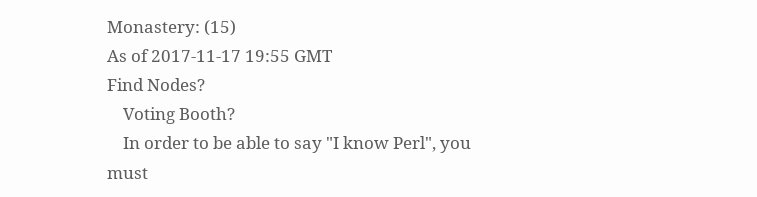Monastery: (15)
As of 2017-11-17 19:55 GMT
Find Nodes?
    Voting Booth?
    In order to be able to say "I know Perl", you must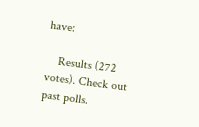have:

    Results (272 votes). Check out past polls.